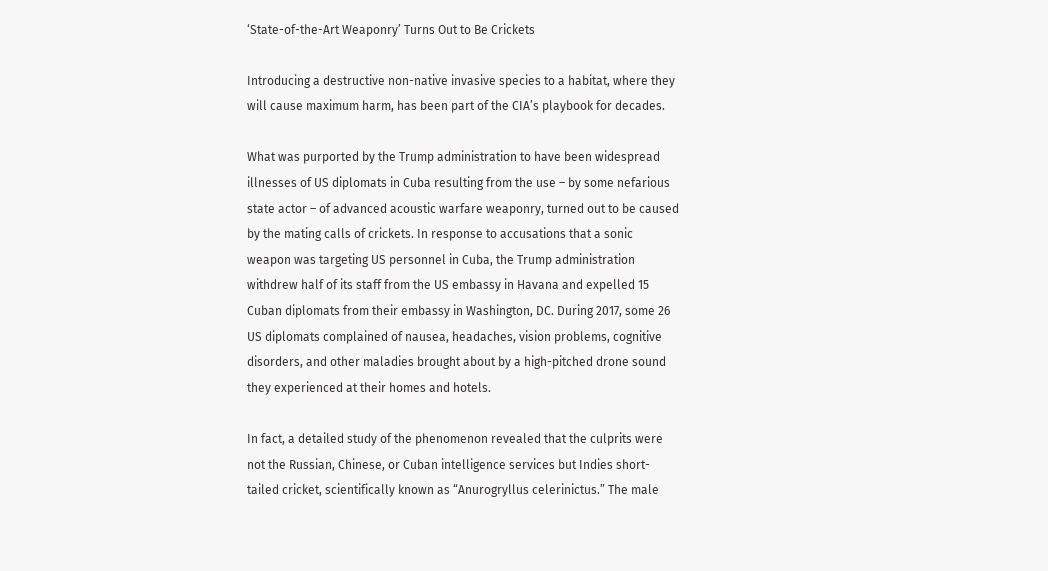‘State-of-the-Art Weaponry’ Turns Out to Be Crickets

Introducing a destructive non-native invasive species to a habitat, where they will cause maximum harm, has been part of the CIA’s playbook for decades.

What was purported by the Trump administration to have been widespread illnesses of US diplomats in Cuba resulting from the use – by some nefarious state actor – of advanced acoustic warfare weaponry, turned out to be caused by the mating calls of crickets. In response to accusations that a sonic weapon was targeting US personnel in Cuba, the Trump administration withdrew half of its staff from the US embassy in Havana and expelled 15 Cuban diplomats from their embassy in Washington, DC. During 2017, some 26 US diplomats complained of nausea, headaches, vision problems, cognitive disorders, and other maladies brought about by a high-pitched drone sound they experienced at their homes and hotels.

In fact, a detailed study of the phenomenon revealed that the culprits were not the Russian, Chinese, or Cuban intelligence services but Indies short-tailed cricket, scientifically known as “Anurogryllus celerinictus.” The male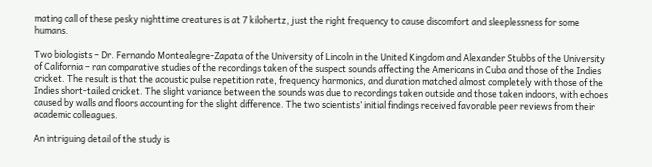mating call of these pesky nighttime creatures is at 7 kilohertz, just the right frequency to cause discomfort and sleeplessness for some humans.

Two biologists – Dr. Fernando Montealegre-Zapata of the University of Lincoln in the United Kingdom and Alexander Stubbs of the University of California – ran comparative studies of the recordings taken of the suspect sounds affecting the Americans in Cuba and those of the Indies cricket. The result is that the acoustic pulse repetition rate, frequency harmonics, and duration matched almost completely with those of the Indies short-tailed cricket. The slight variance between the sounds was due to recordings taken outside and those taken indoors, with echoes caused by walls and floors accounting for the slight difference. The two scientists’ initial findings received favorable peer reviews from their academic colleagues.

An intriguing detail of the study is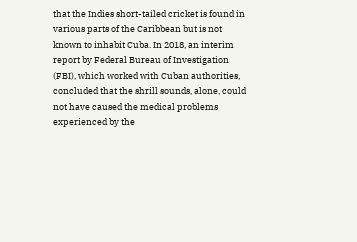that the Indies short-tailed cricket is found in various parts of the Caribbean but is not known to inhabit Cuba. In 2018, an interim report by Federal Bureau of Investigation (FBI), which worked with Cuban authorities, concluded that the shrill sounds, alone, could not have caused the medical problems experienced by the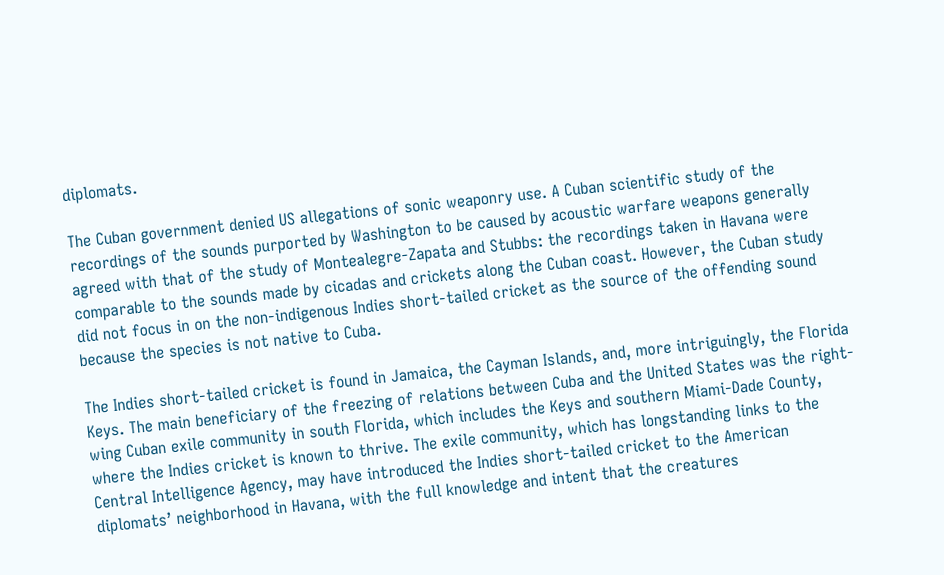diplomats.

The Cuban government denied US allegations of sonic weaponry use. A Cuban scientific study of the recordings of the sounds purported by Washington to be caused by acoustic warfare weapons generally agreed with that of the study of Montealegre-Zapata and Stubbs: the recordings taken in Havana were comparable to the sounds made by cicadas and crickets along the Cuban coast. However, the Cuban study did not focus in on the non-indigenous Indies short-tailed cricket as the source of the offending sound because the species is not native to Cuba.

The Indies short-tailed cricket is found in Jamaica, the Cayman Islands, and, more intriguingly, the Florida Keys. The main beneficiary of the freezing of relations between Cuba and the United States was the right-wing Cuban exile community in south Florida, which includes the Keys and southern Miami-Dade County, where the Indies cricket is known to thrive. The exile community, which has longstanding links to the Central Intelligence Agency, may have introduced the Indies short-tailed cricket to the American diplomats’ neighborhood in Havana, with the full knowledge and intent that the creatures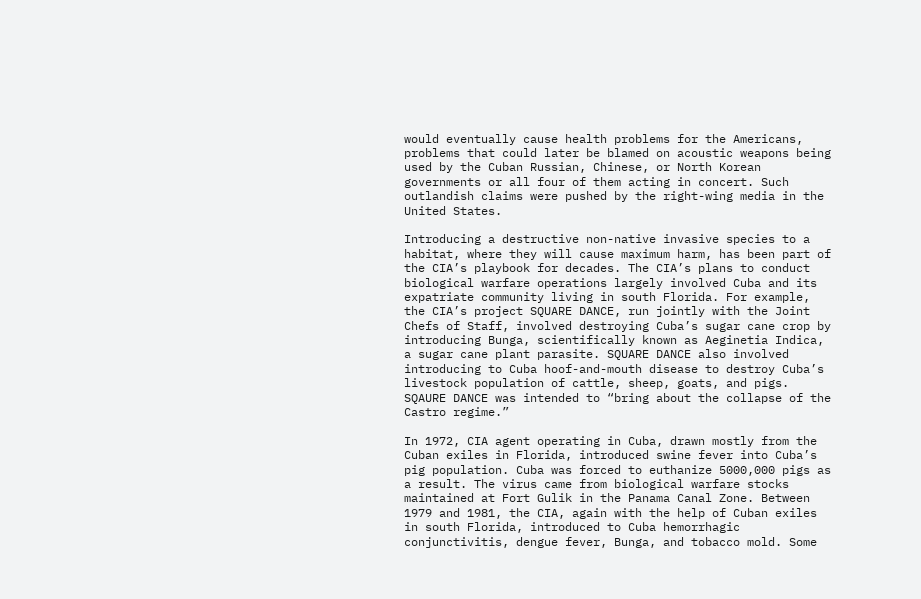would eventually cause health problems for the Americans, problems that could later be blamed on acoustic weapons being used by the Cuban Russian, Chinese, or North Korean governments or all four of them acting in concert. Such outlandish claims were pushed by the right-wing media in the United States.

Introducing a destructive non-native invasive species to a habitat, where they will cause maximum harm, has been part of the CIA’s playbook for decades. The CIA’s plans to conduct biological warfare operations largely involved Cuba and its expatriate community living in south Florida. For example, the CIA’s project SQUARE DANCE, run jointly with the Joint Chefs of Staff, involved destroying Cuba’s sugar cane crop by introducing Bunga, scientifically known as Aeginetia Indica, a sugar cane plant parasite. SQUARE DANCE also involved introducing to Cuba hoof-and-mouth disease to destroy Cuba’s livestock population of cattle, sheep, goats, and pigs. SQAURE DANCE was intended to “bring about the collapse of the Castro regime.”

In 1972, CIA agent operating in Cuba, drawn mostly from the Cuban exiles in Florida, introduced swine fever into Cuba’s pig population. Cuba was forced to euthanize 5000,000 pigs as a result. The virus came from biological warfare stocks maintained at Fort Gulik in the Panama Canal Zone. Between 1979 and 1981, the CIA, again with the help of Cuban exiles in south Florida, introduced to Cuba hemorrhagic conjunctivitis, dengue fever, Bunga, and tobacco mold. Some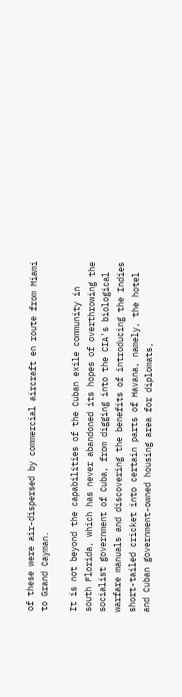of these were air-dispersed by commercial aircraft en route from Miami to Grand Cayman.

It is not beyond the capabilities of the Cuban exile community in south Florida, which has never abandoned its hopes of overthrowing the socialist government of Cuba, from digging into the CIA’s biological warfare manuals and discovering the benefits of introducing the Indies short-tailed cricket into certain parts of Havana, namely, the hotel and Cuban government-owned housing area for diplomats,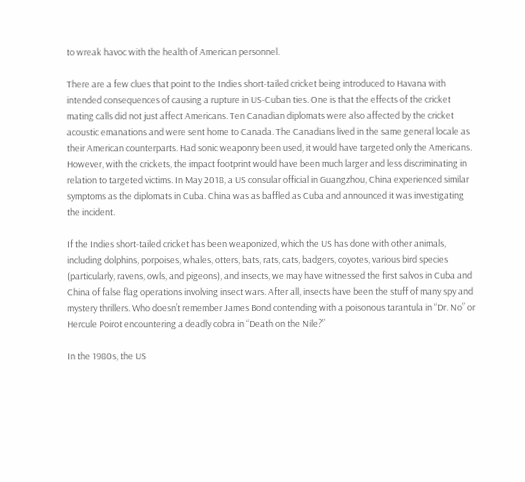to wreak havoc with the health of American personnel.

There are a few clues that point to the Indies short-tailed cricket being introduced to Havana with intended consequences of causing a rupture in US-Cuban ties. One is that the effects of the cricket mating calls did not just affect Americans. Ten Canadian diplomats were also affected by the cricket acoustic emanations and were sent home to Canada. The Canadians lived in the same general locale as their American counterparts. Had sonic weaponry been used, it would have targeted only the Americans. However, with the crickets, the impact footprint would have been much larger and less discriminating in relation to targeted victims. In May 2018, a US consular official in Guangzhou, China experienced similar symptoms as the diplomats in Cuba. China was as baffled as Cuba and announced it was investigating the incident.

If the Indies short-tailed cricket has been weaponized, which the US has done with other animals, including dolphins, porpoises, whales, otters, bats, rats, cats, badgers, coyotes, various bird species (particularly, ravens, owls, and pigeons), and insects, we may have witnessed the first salvos in Cuba and China of false flag operations involving insect wars. After all, insects have been the stuff of many spy and mystery thrillers. Who doesn’t remember James Bond contending with a poisonous tarantula in “Dr. No” or Hercule Poirot encountering a deadly cobra in “Death on the Nile?”

In the 1980s, the US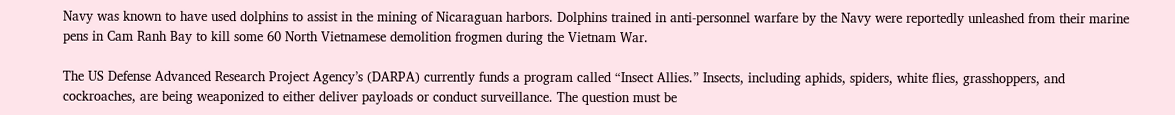Navy was known to have used dolphins to assist in the mining of Nicaraguan harbors. Dolphins trained in anti-personnel warfare by the Navy were reportedly unleashed from their marine pens in Cam Ranh Bay to kill some 60 North Vietnamese demolition frogmen during the Vietnam War.

The US Defense Advanced Research Project Agency’s (DARPA) currently funds a program called “Insect Allies.” Insects, including aphids, spiders, white flies, grasshoppers, and cockroaches, are being weaponized to either deliver payloads or conduct surveillance. The question must be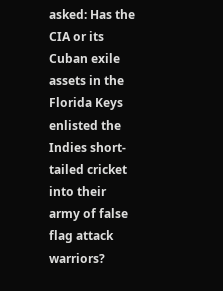asked: Has the CIA or its Cuban exile assets in the Florida Keys enlisted the Indies short-tailed cricket into their army of false flag attack warriors?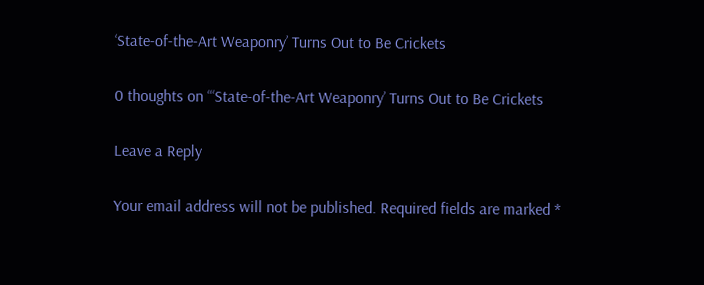‘State-of-the-Art Weaponry’ Turns Out to Be Crickets

0 thoughts on “‘State-of-the-Art Weaponry’ Turns Out to Be Crickets

Leave a Reply

Your email address will not be published. Required fields are marked *